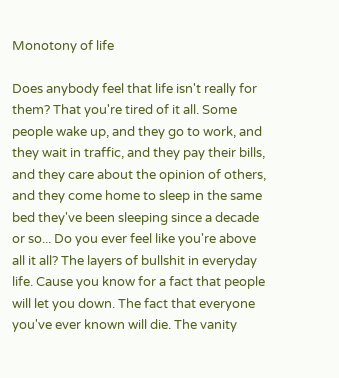Monotony of life

Does anybody feel that life isn't really for them? That you're tired of it all. Some people wake up, and they go to work, and they wait in traffic, and they pay their bills, and they care about the opinion of others, and they come home to sleep in the same bed they've been sleeping since a decade or so... Do you ever feel like you're above all it all? The layers of bullshit in everyday life. Cause you know for a fact that people will let you down. The fact that everyone you've ever known will die. The vanity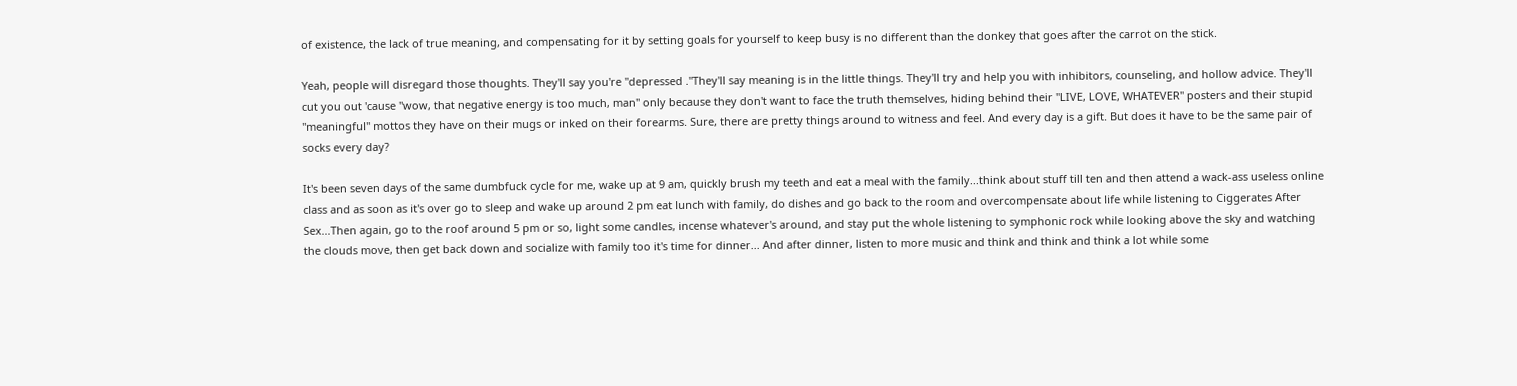of existence, the lack of true meaning, and compensating for it by setting goals for yourself to keep busy is no different than the donkey that goes after the carrot on the stick.

Yeah, people will disregard those thoughts. They'll say you're "depressed ."They'll say meaning is in the little things. They'll try and help you with inhibitors, counseling, and hollow advice. They'll cut you out 'cause "wow, that negative energy is too much, man" only because they don't want to face the truth themselves, hiding behind their "LIVE, LOVE, WHATEVER" posters and their stupid "meaningful" mottos they have on their mugs or inked on their forearms. Sure, there are pretty things around to witness and feel. And every day is a gift. But does it have to be the same pair of socks every day?

It's been seven days of the same dumbfuck cycle for me, wake up at 9 am, quickly brush my teeth and eat a meal with the family...think about stuff till ten and then attend a wack-ass useless online class and as soon as it's over go to sleep and wake up around 2 pm eat lunch with family, do dishes and go back to the room and overcompensate about life while listening to Ciggerates After Sex...Then again, go to the roof around 5 pm or so, light some candles, incense whatever's around, and stay put the whole listening to symphonic rock while looking above the sky and watching the clouds move, then get back down and socialize with family too it's time for dinner... And after dinner, listen to more music and think and think and think a lot while some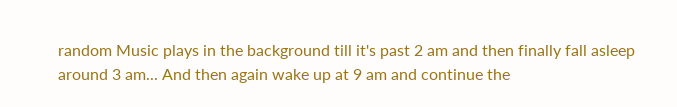random Music plays in the background till it's past 2 am and then finally fall asleep around 3 am... And then again wake up at 9 am and continue the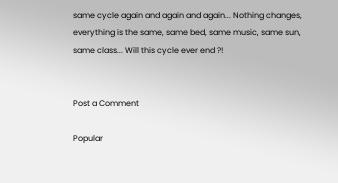same cycle again and again and again... Nothing changes, everything is the same, same bed, same music, same sun, same class... Will this cycle ever end ?!


Post a Comment

Popular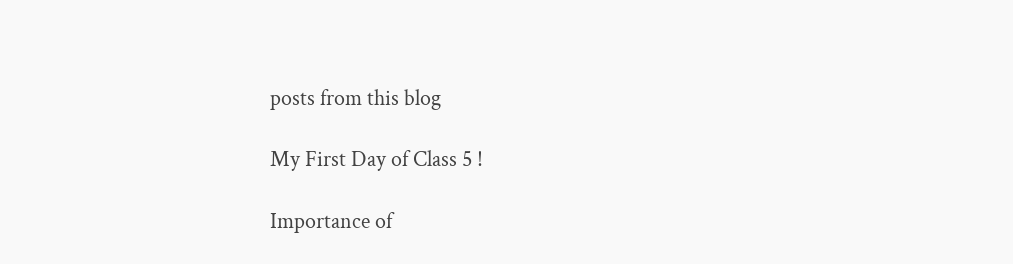posts from this blog

My First Day of Class 5 !

Importance of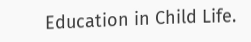Education in Child Life.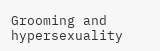Grooming and hypersexuality